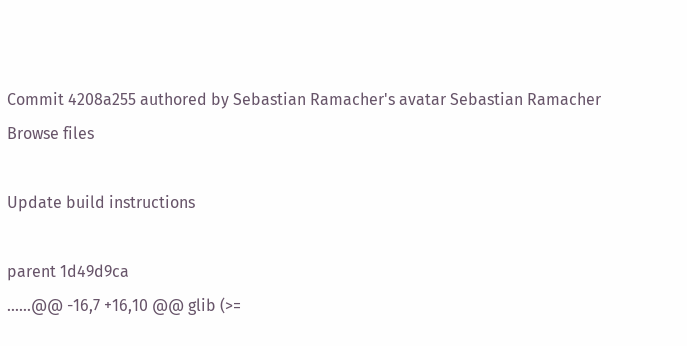Commit 4208a255 authored by Sebastian Ramacher's avatar Sebastian Ramacher
Browse files

Update build instructions

parent 1d49d9ca
......@@ -16,7 +16,10 @@ glib (>=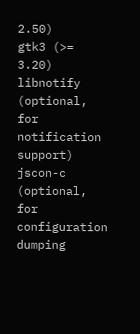2.50)
gtk3 (>= 3.20)
libnotify (optional, for notification support)
jscon-c (optional, for configuration dumping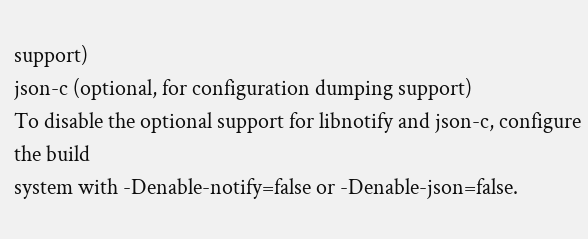support)
json-c (optional, for configuration dumping support)
To disable the optional support for libnotify and json-c, configure the build
system with -Denable-notify=false or -Denable-json=false.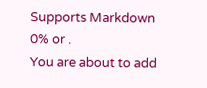Supports Markdown
0% or .
You are about to add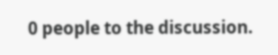0 people to the discussion.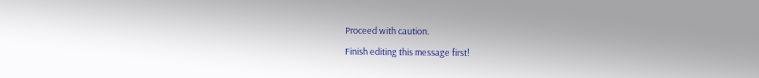Proceed with caution.
Finish editing this message first!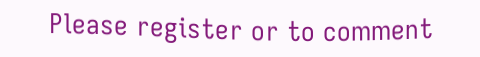Please register or to comment